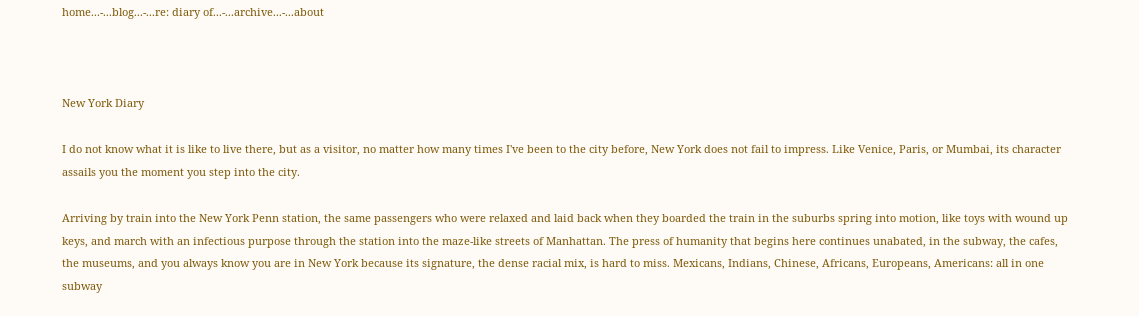home...-...blog...-...re: diary of...-...archive...-...about



New York Diary

I do not know what it is like to live there, but as a visitor, no matter how many times I've been to the city before, New York does not fail to impress. Like Venice, Paris, or Mumbai, its character assails you the moment you step into the city.

Arriving by train into the New York Penn station, the same passengers who were relaxed and laid back when they boarded the train in the suburbs spring into motion, like toys with wound up keys, and march with an infectious purpose through the station into the maze-like streets of Manhattan. The press of humanity that begins here continues unabated, in the subway, the cafes, the museums, and you always know you are in New York because its signature, the dense racial mix, is hard to miss. Mexicans, Indians, Chinese, Africans, Europeans, Americans: all in one subway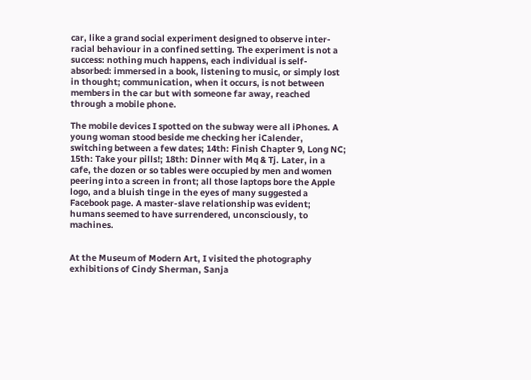car, like a grand social experiment designed to observe inter-racial behaviour in a confined setting. The experiment is not a success: nothing much happens, each individual is self-absorbed: immersed in a book, listening to music, or simply lost in thought; communication, when it occurs, is not between members in the car but with someone far away, reached through a mobile phone.

The mobile devices I spotted on the subway were all iPhones. A young woman stood beside me checking her iCalender, switching between a few dates; 14th: Finish Chapter 9, Long NC; 15th: Take your pills!; 18th: Dinner with Mq & Tj. Later, in a cafe, the dozen or so tables were occupied by men and women peering into a screen in front; all those laptops bore the Apple logo, and a bluish tinge in the eyes of many suggested a Facebook page. A master-slave relationship was evident; humans seemed to have surrendered, unconsciously, to machines.


At the Museum of Modern Art, I visited the photography exhibitions of Cindy Sherman, Sanja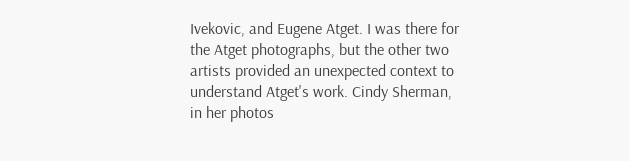Ivekovic, and Eugene Atget. I was there for the Atget photographs, but the other two artists provided an unexpected context to understand Atget's work. Cindy Sherman, in her photos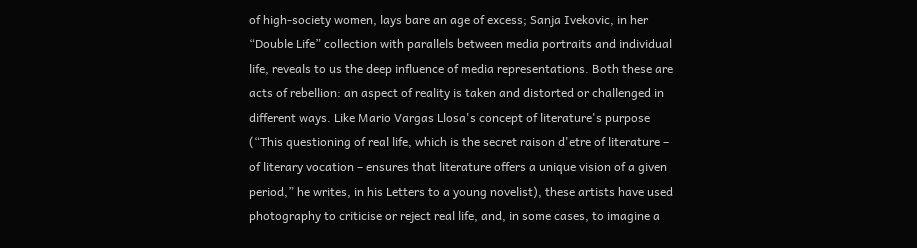of high-society women, lays bare an age of excess; Sanja Ivekovic, in her “Double Life” collection with parallels between media portraits and individual life, reveals to us the deep influence of media representations. Both these are acts of rebellion: an aspect of reality is taken and distorted or challenged in different ways. Like Mario Vargas Llosa's concept of literature's purpose (“This questioning of real life, which is the secret raison d'etre of literature – of literary vocation – ensures that literature offers a unique vision of a given period,” he writes, in his Letters to a young novelist), these artists have used photography to criticise or reject real life, and, in some cases, to imagine a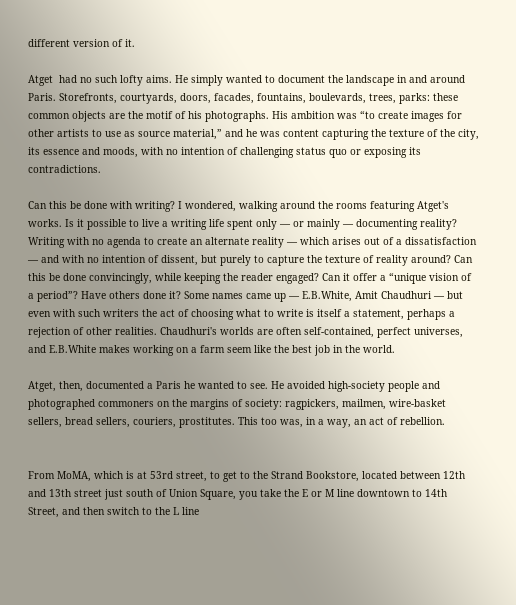different version of it.

Atget  had no such lofty aims. He simply wanted to document the landscape in and around Paris. Storefronts, courtyards, doors, facades, fountains, boulevards, trees, parks: these common objects are the motif of his photographs. His ambition was “to create images for other artists to use as source material,” and he was content capturing the texture of the city, its essence and moods, with no intention of challenging status quo or exposing its contradictions.

Can this be done with writing? I wondered, walking around the rooms featuring Atget's works. Is it possible to live a writing life spent only — or mainly — documenting reality? Writing with no agenda to create an alternate reality — which arises out of a dissatisfaction — and with no intention of dissent, but purely to capture the texture of reality around? Can this be done convincingly, while keeping the reader engaged? Can it offer a “unique vision of a period”? Have others done it? Some names came up — E.B.White, Amit Chaudhuri — but even with such writers the act of choosing what to write is itself a statement, perhaps a rejection of other realities. Chaudhuri's worlds are often self-contained, perfect universes, and E.B.White makes working on a farm seem like the best job in the world.

Atget, then, documented a Paris he wanted to see. He avoided high-society people and photographed commoners on the margins of society: ragpickers, mailmen, wire-basket sellers, bread sellers, couriers, prostitutes. This too was, in a way, an act of rebellion.


From MoMA, which is at 53rd street, to get to the Strand Bookstore, located between 12th and 13th street just south of Union Square, you take the E or M line downtown to 14th Street, and then switch to the L line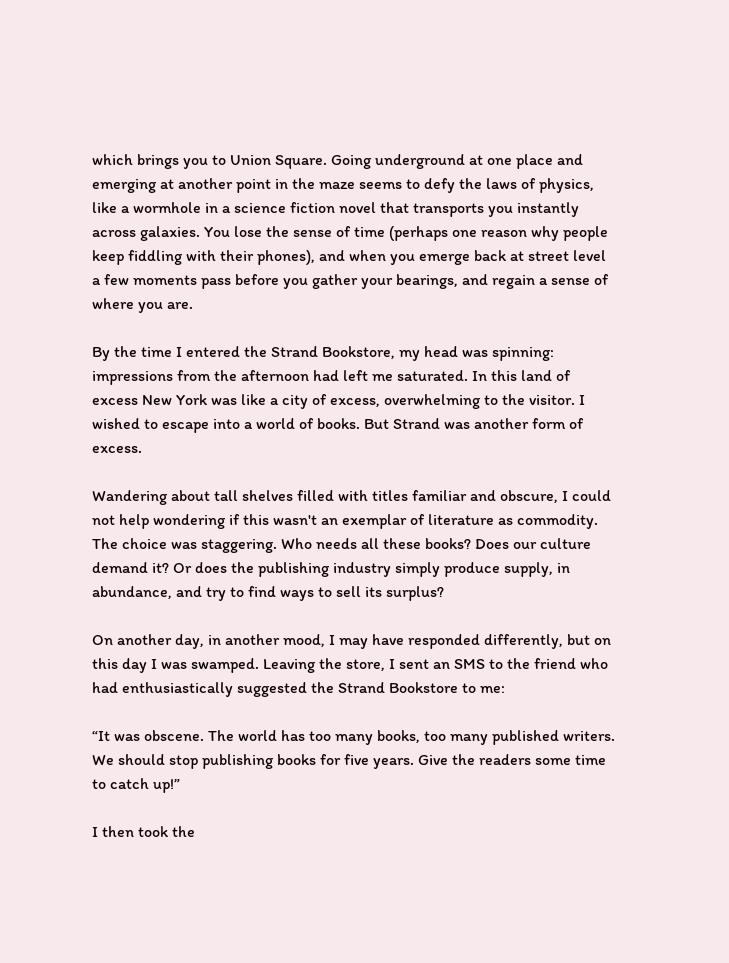which brings you to Union Square. Going underground at one place and emerging at another point in the maze seems to defy the laws of physics, like a wormhole in a science fiction novel that transports you instantly across galaxies. You lose the sense of time (perhaps one reason why people keep fiddling with their phones), and when you emerge back at street level a few moments pass before you gather your bearings, and regain a sense of where you are.

By the time I entered the Strand Bookstore, my head was spinning: impressions from the afternoon had left me saturated. In this land of excess New York was like a city of excess, overwhelming to the visitor. I wished to escape into a world of books. But Strand was another form of excess.

Wandering about tall shelves filled with titles familiar and obscure, I could not help wondering if this wasn't an exemplar of literature as commodity. The choice was staggering. Who needs all these books? Does our culture demand it? Or does the publishing industry simply produce supply, in abundance, and try to find ways to sell its surplus?

On another day, in another mood, I may have responded differently, but on this day I was swamped. Leaving the store, I sent an SMS to the friend who had enthusiastically suggested the Strand Bookstore to me:

“It was obscene. The world has too many books, too many published writers. We should stop publishing books for five years. Give the readers some time to catch up!”

I then took the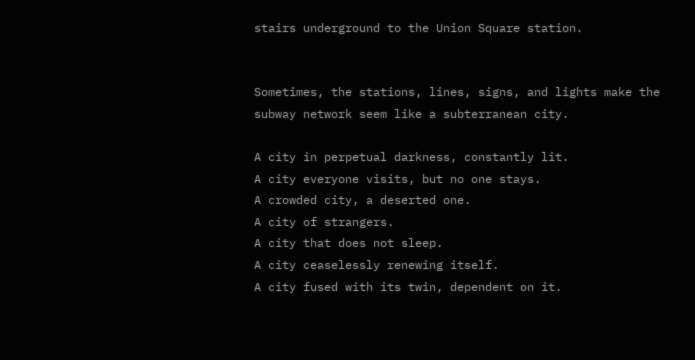stairs underground to the Union Square station.


Sometimes, the stations, lines, signs, and lights make the subway network seem like a subterranean city.

A city in perpetual darkness, constantly lit.
A city everyone visits, but no one stays.
A crowded city, a deserted one.
A city of strangers.
A city that does not sleep.
A city ceaselessly renewing itself.
A city fused with its twin, dependent on it.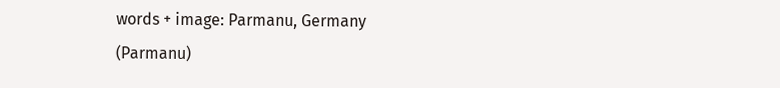words + image: Parmanu, Germany (Parmanu)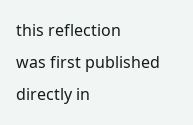this reflection
was first published directly in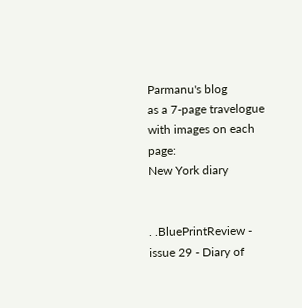Parmanu's blog
as a 7-page travelogue with images on each page:
New York diary


. .BluePrintReview - issue 29 - Diary of